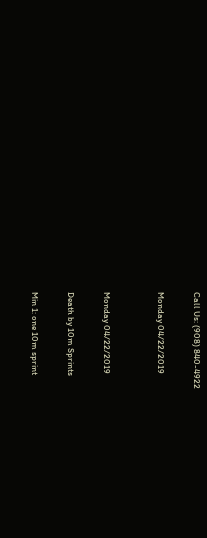Call Us: (908) 840-4922

Monday 04/22/2019


Monday 04/22/2019

Death by 10m Sprints

Min 1: one 10m sprint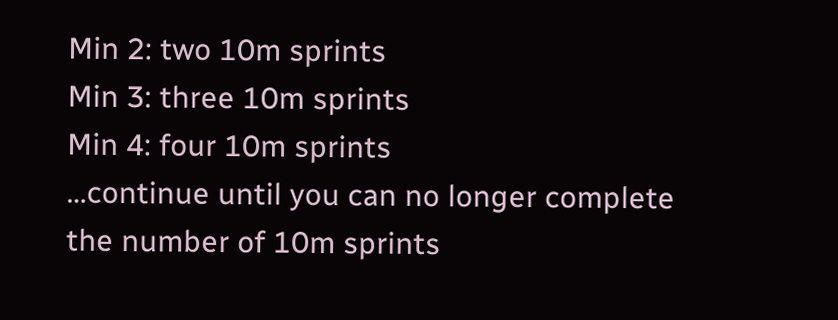Min 2: two 10m sprints
Min 3: three 10m sprints
Min 4: four 10m sprints
…continue until you can no longer complete the number of 10m sprints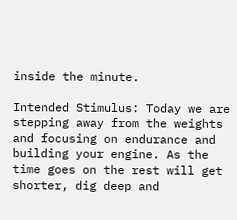inside the minute.

Intended Stimulus: Today we are stepping away from the weights and focusing on endurance and building your engine. As the time goes on the rest will get shorter, dig deep and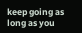keep going as long as you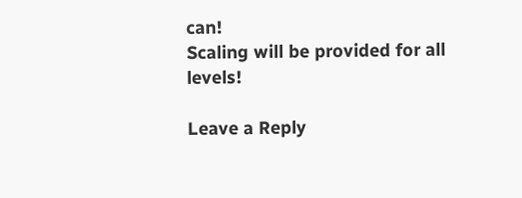can!
Scaling will be provided for all levels!

Leave a Reply